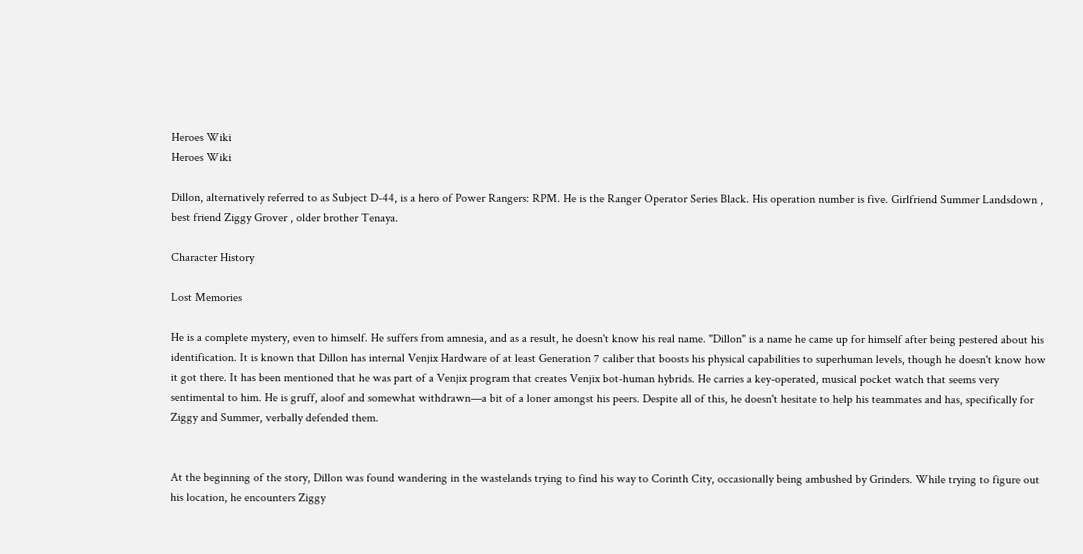Heroes Wiki
Heroes Wiki

Dillon, alternatively referred to as Subject D-44, is a hero of Power Rangers: RPM. He is the Ranger Operator Series Black. His operation number is five. Girlfriend Summer Landsdown , best friend Ziggy Grover , older brother Tenaya.

Character History

Lost Memories

He is a complete mystery, even to himself. He suffers from amnesia, and as a result, he doesn't know his real name. "Dillon" is a name he came up for himself after being pestered about his identification. It is known that Dillon has internal Venjix Hardware of at least Generation 7 caliber that boosts his physical capabilities to superhuman levels, though he doesn't know how it got there. It has been mentioned that he was part of a Venjix program that creates Venjix bot-human hybrids. He carries a key-operated, musical pocket watch that seems very sentimental to him. He is gruff, aloof and somewhat withdrawn—a bit of a loner amongst his peers. Despite all of this, he doesn't hesitate to help his teammates and has, specifically for Ziggy and Summer, verbally defended them.


At the beginning of the story, Dillon was found wandering in the wastelands trying to find his way to Corinth City, occasionally being ambushed by Grinders. While trying to figure out his location, he encounters Ziggy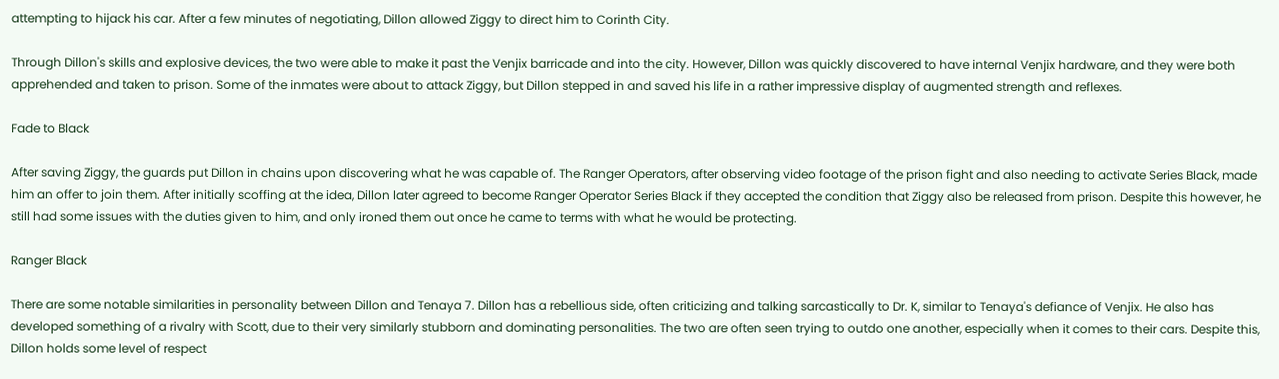attempting to hijack his car. After a few minutes of negotiating, Dillon allowed Ziggy to direct him to Corinth City.

Through Dillon's skills and explosive devices, the two were able to make it past the Venjix barricade and into the city. However, Dillon was quickly discovered to have internal Venjix hardware, and they were both apprehended and taken to prison. Some of the inmates were about to attack Ziggy, but Dillon stepped in and saved his life in a rather impressive display of augmented strength and reflexes.

Fade to Black

After saving Ziggy, the guards put Dillon in chains upon discovering what he was capable of. The Ranger Operators, after observing video footage of the prison fight and also needing to activate Series Black, made him an offer to join them. After initially scoffing at the idea, Dillon later agreed to become Ranger Operator Series Black if they accepted the condition that Ziggy also be released from prison. Despite this however, he still had some issues with the duties given to him, and only ironed them out once he came to terms with what he would be protecting.

Ranger Black

There are some notable similarities in personality between Dillon and Tenaya 7. Dillon has a rebellious side, often criticizing and talking sarcastically to Dr. K, similar to Tenaya's defiance of Venjix. He also has developed something of a rivalry with Scott, due to their very similarly stubborn and dominating personalities. The two are often seen trying to outdo one another, especially when it comes to their cars. Despite this, Dillon holds some level of respect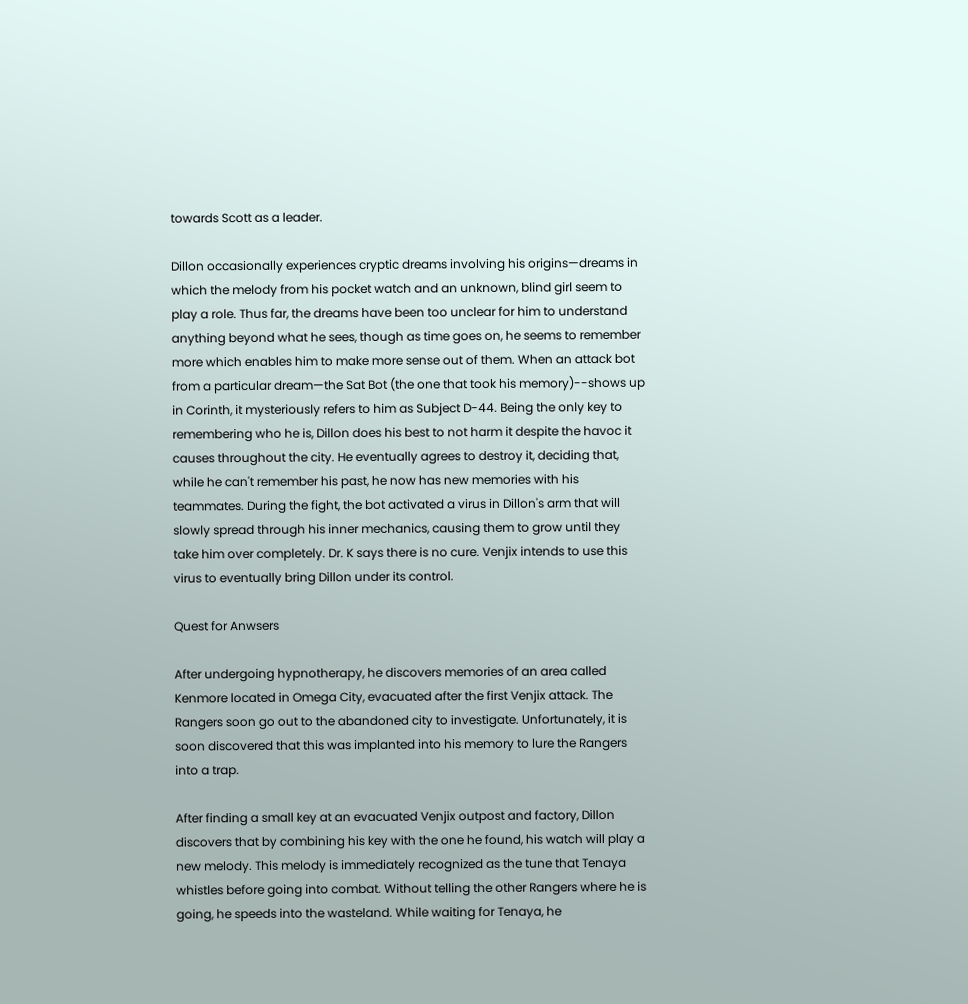towards Scott as a leader.

Dillon occasionally experiences cryptic dreams involving his origins—dreams in which the melody from his pocket watch and an unknown, blind girl seem to play a role. Thus far, the dreams have been too unclear for him to understand anything beyond what he sees, though as time goes on, he seems to remember more which enables him to make more sense out of them. When an attack bot from a particular dream—the Sat Bot (the one that took his memory)--shows up in Corinth, it mysteriously refers to him as Subject D-44. Being the only key to remembering who he is, Dillon does his best to not harm it despite the havoc it causes throughout the city. He eventually agrees to destroy it, deciding that, while he can't remember his past, he now has new memories with his teammates. During the fight, the bot activated a virus in Dillon's arm that will slowly spread through his inner mechanics, causing them to grow until they take him over completely. Dr. K says there is no cure. Venjix intends to use this virus to eventually bring Dillon under its control.

Quest for Anwsers

After undergoing hypnotherapy, he discovers memories of an area called Kenmore located in Omega City, evacuated after the first Venjix attack. The Rangers soon go out to the abandoned city to investigate. Unfortunately, it is soon discovered that this was implanted into his memory to lure the Rangers into a trap.

After finding a small key at an evacuated Venjix outpost and factory, Dillon discovers that by combining his key with the one he found, his watch will play a new melody. This melody is immediately recognized as the tune that Tenaya whistles before going into combat. Without telling the other Rangers where he is going, he speeds into the wasteland. While waiting for Tenaya, he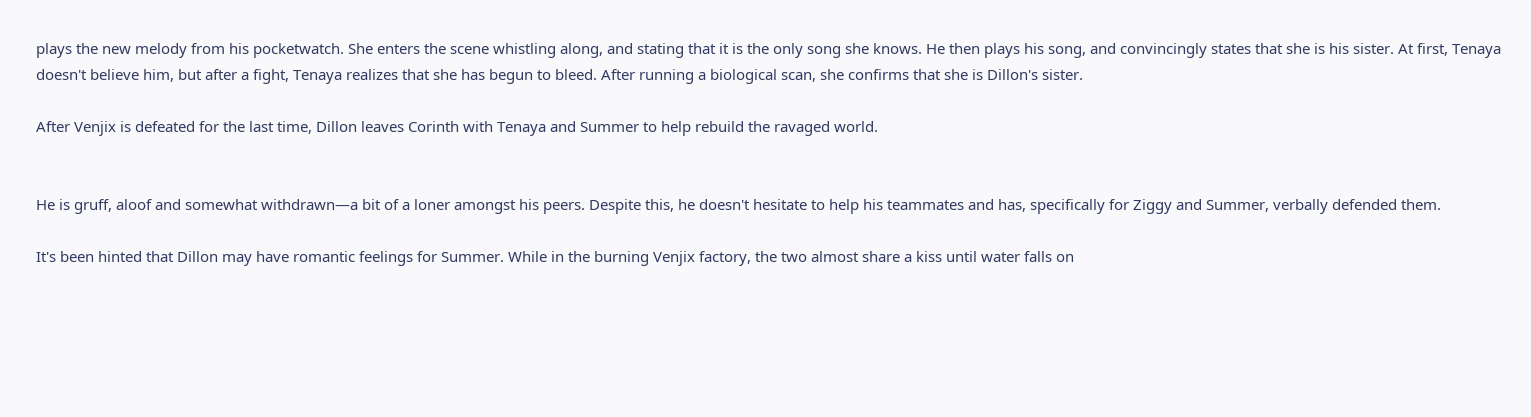plays the new melody from his pocketwatch. She enters the scene whistling along, and stating that it is the only song she knows. He then plays his song, and convincingly states that she is his sister. At first, Tenaya doesn't believe him, but after a fight, Tenaya realizes that she has begun to bleed. After running a biological scan, she confirms that she is Dillon's sister.

After Venjix is defeated for the last time, Dillon leaves Corinth with Tenaya and Summer to help rebuild the ravaged world.


He is gruff, aloof and somewhat withdrawn—a bit of a loner amongst his peers. Despite this, he doesn't hesitate to help his teammates and has, specifically for Ziggy and Summer, verbally defended them.

It's been hinted that Dillon may have romantic feelings for Summer. While in the burning Venjix factory, the two almost share a kiss until water falls on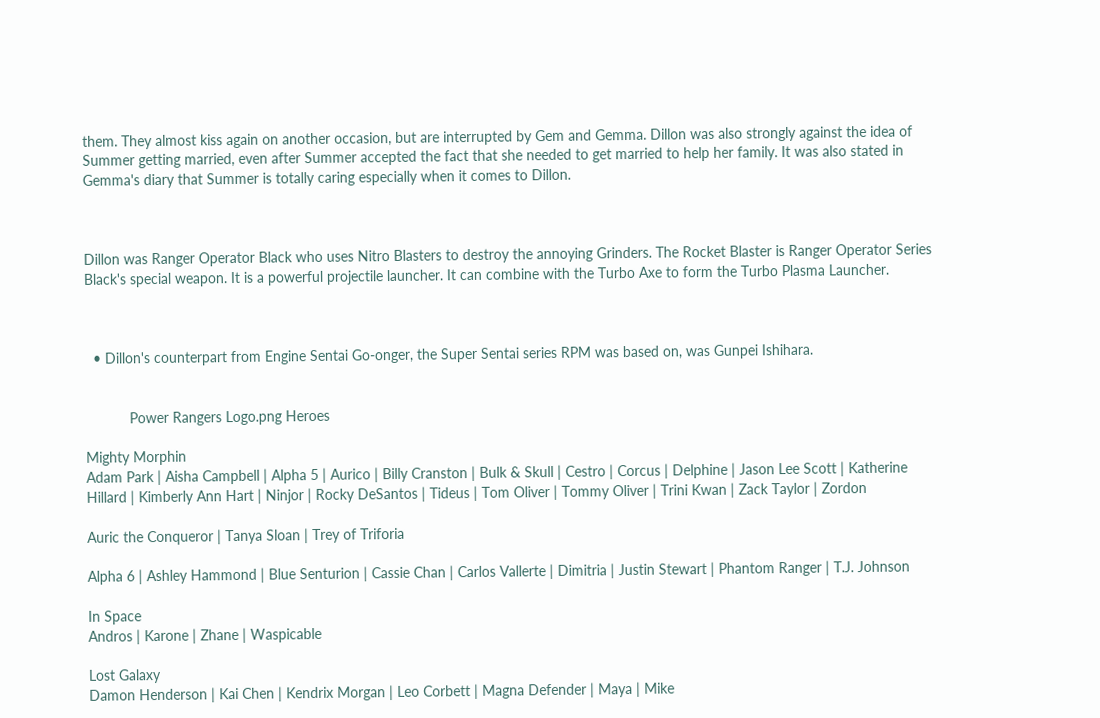them. They almost kiss again on another occasion, but are interrupted by Gem and Gemma. Dillon was also strongly against the idea of Summer getting married, even after Summer accepted the fact that she needed to get married to help her family. It was also stated in Gemma's diary that Summer is totally caring especially when it comes to Dillon.



Dillon was Ranger Operator Black who uses Nitro Blasters to destroy the annoying Grinders. The Rocket Blaster is Ranger Operator Series Black's special weapon. It is a powerful projectile launcher. It can combine with the Turbo Axe to form the Turbo Plasma Launcher.



  • Dillon's counterpart from Engine Sentai Go-onger, the Super Sentai series RPM was based on, was Gunpei Ishihara.


           Power Rangers Logo.png Heroes

Mighty Morphin
Adam Park | Aisha Campbell | Alpha 5 | Aurico | Billy Cranston | Bulk & Skull | Cestro | Corcus | Delphine | Jason Lee Scott | Katherine Hillard | Kimberly Ann Hart | Ninjor | Rocky DeSantos | Tideus | Tom Oliver | Tommy Oliver | Trini Kwan | Zack Taylor | Zordon

Auric the Conqueror | Tanya Sloan | Trey of Triforia

Alpha 6 | Ashley Hammond | Blue Senturion | Cassie Chan | Carlos Vallerte | Dimitria | Justin Stewart | Phantom Ranger | T.J. Johnson

In Space
Andros | Karone | Zhane | Waspicable

Lost Galaxy
Damon Henderson | Kai Chen | Kendrix Morgan | Leo Corbett | Magna Defender | Maya | Mike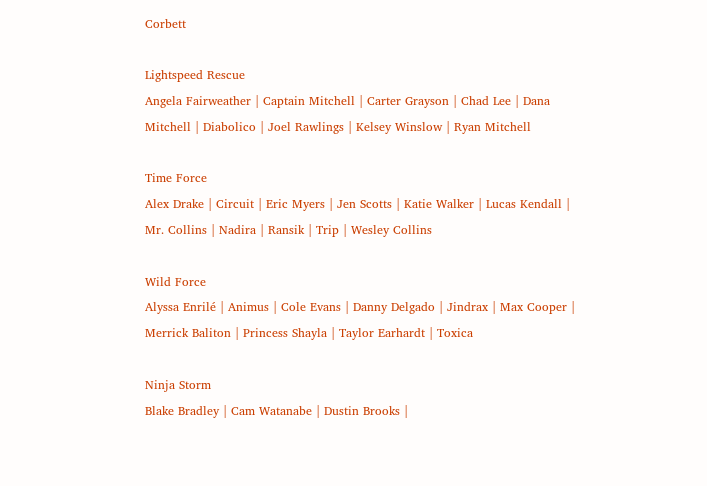Corbett

Lightspeed Rescue
Angela Fairweather | Captain Mitchell | Carter Grayson | Chad Lee | Dana Mitchell | Diabolico | Joel Rawlings | Kelsey Winslow | Ryan Mitchell

Time Force
Alex Drake | Circuit | Eric Myers | Jen Scotts | Katie Walker | Lucas Kendall | Mr. Collins | Nadira | Ransik | Trip | Wesley Collins

Wild Force
Alyssa Enrilé | Animus | Cole Evans | Danny Delgado | Jindrax | Max Cooper | Merrick Baliton | Princess Shayla | Taylor Earhardt | Toxica

Ninja Storm
Blake Bradley | Cam Watanabe | Dustin Brooks |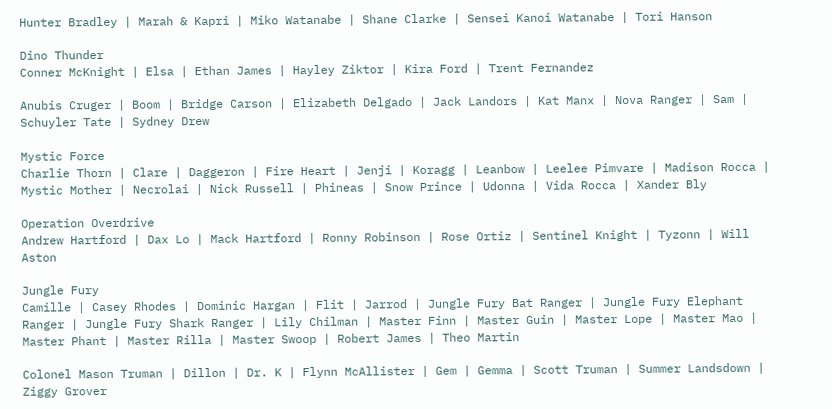Hunter Bradley | Marah & Kapri | Miko Watanabe | Shane Clarke | Sensei Kanoi Watanabe | Tori Hanson

Dino Thunder
Conner McKnight | Elsa | Ethan James | Hayley Ziktor | Kira Ford | Trent Fernandez

Anubis Cruger | Boom | Bridge Carson | Elizabeth Delgado | Jack Landors | Kat Manx | Nova Ranger | Sam | Schuyler Tate | Sydney Drew

Mystic Force
Charlie Thorn | Clare | Daggeron | Fire Heart | Jenji | Koragg | Leanbow | Leelee Pimvare | Madison Rocca | Mystic Mother | Necrolai | Nick Russell | Phineas | Snow Prince | Udonna | Vida Rocca | Xander Bly

Operation Overdrive
Andrew Hartford | Dax Lo | Mack Hartford | Ronny Robinson | Rose Ortiz | Sentinel Knight | Tyzonn | Will Aston

Jungle Fury
Camille | Casey Rhodes | Dominic Hargan | Flit | Jarrod | Jungle Fury Bat Ranger | Jungle Fury Elephant Ranger | Jungle Fury Shark Ranger | Lily Chilman | Master Finn | Master Guin | Master Lope | Master Mao | Master Phant | Master Rilla | Master Swoop | Robert James | Theo Martin

Colonel Mason Truman | Dillon | Dr. K | Flynn McAllister | Gem | Gemma | Scott Truman | Summer Landsdown | Ziggy Grover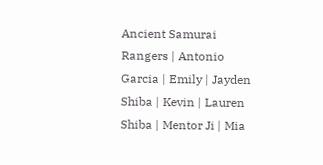Ancient Samurai Rangers | Antonio Garcia | Emily | Jayden Shiba | Kevin | Lauren Shiba | Mentor Ji | Mia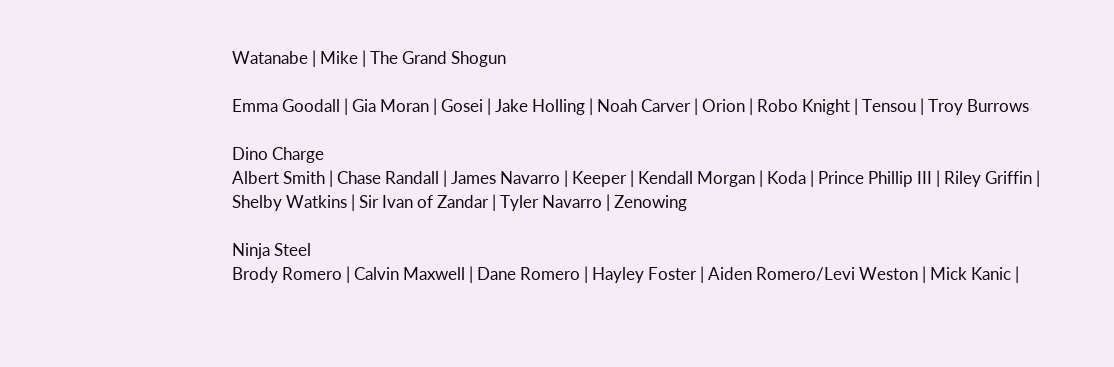Watanabe | Mike | The Grand Shogun

Emma Goodall | Gia Moran | Gosei | Jake Holling | Noah Carver | Orion | Robo Knight | Tensou | Troy Burrows

Dino Charge
Albert Smith | Chase Randall | James Navarro | Keeper | Kendall Morgan | Koda | Prince Phillip III | Riley Griffin | Shelby Watkins | Sir Ivan of Zandar | Tyler Navarro | Zenowing

Ninja Steel
Brody Romero | Calvin Maxwell | Dane Romero | Hayley Foster | Aiden Romero/Levi Weston | Mick Kanic |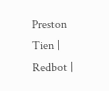Preston Tien | Redbot |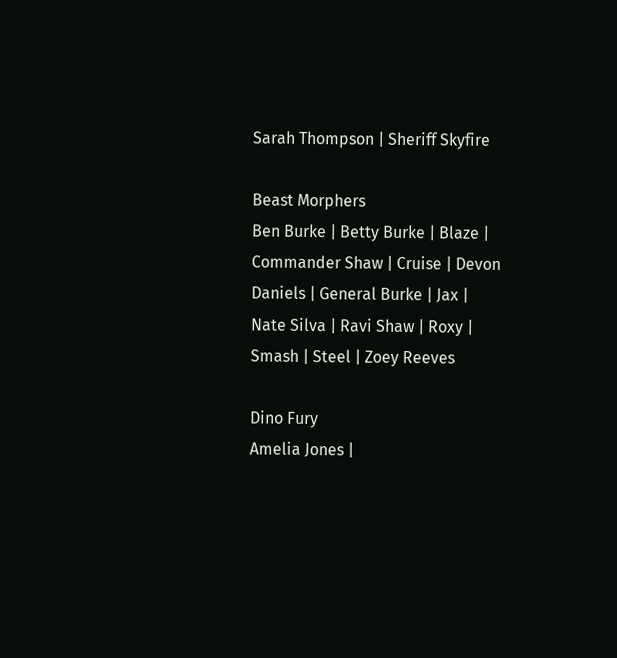Sarah Thompson | Sheriff Skyfire

Beast Morphers
Ben Burke | Betty Burke | Blaze | Commander Shaw | Cruise | Devon Daniels | General Burke | Jax | Nate Silva | Ravi Shaw | Roxy | Smash | Steel | Zoey Reeves

Dino Fury
Amelia Jones |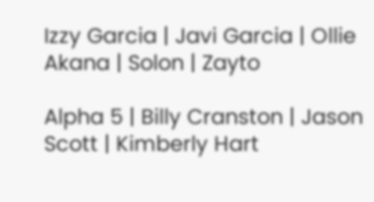Izzy Garcia | Javi Garcia | Ollie Akana | Solon | Zayto

Alpha 5 | Billy Cranston | Jason Scott | Kimberly Hart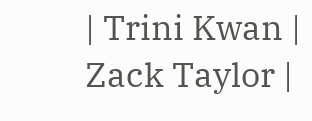| Trini Kwan | Zack Taylor |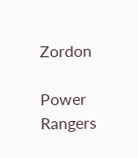Zordon

Power Rangers